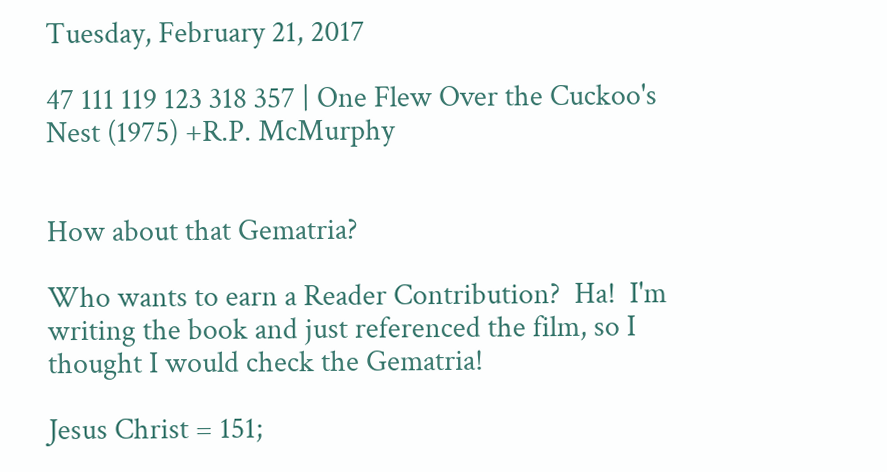Tuesday, February 21, 2017

47 111 119 123 318 357 | One Flew Over the Cuckoo's Nest (1975) +R.P. McMurphy


How about that Gematria?

Who wants to earn a Reader Contribution?  Ha!  I'm writing the book and just referenced the film, so I thought I would check the Gematria!

Jesus Christ = 151;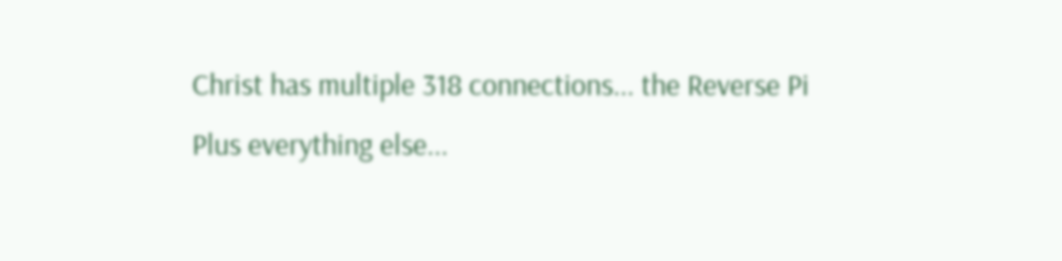Christ has multiple 318 connections... the Reverse Pi
Plus everything else...